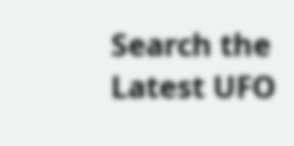Search the Latest UFO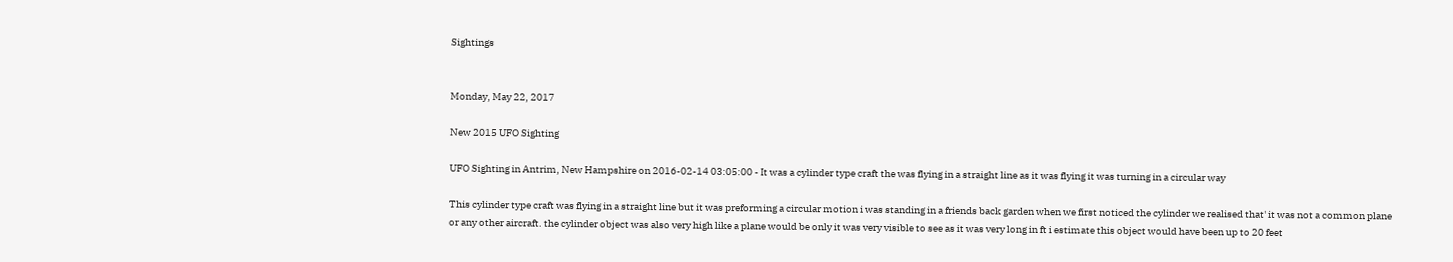Sightings


Monday, May 22, 2017

New 2015 UFO Sighting

UFO Sighting in Antrim, New Hampshire on 2016-02-14 03:05:00 - It was a cylinder type craft the was flying in a straight line as it was flying it was turning in a circular way

This cylinder type craft was flying in a straight line but it was preforming a circular motion i was standing in a friends back garden when we first noticed the cylinder we realised that' it was not a common plane or any other aircraft. the cylinder object was also very high like a plane would be only it was very visible to see as it was very long in ft i estimate this object would have been up to 20 feet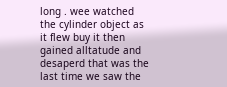long . wee watched the cylinder object as it flew buy it then gained alltatude and desaperd that was the last time we saw the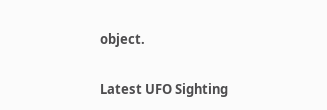object.

Latest UFO Sighting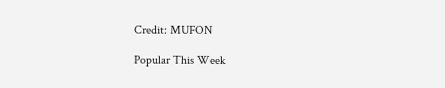Credit: MUFON

Popular This Week